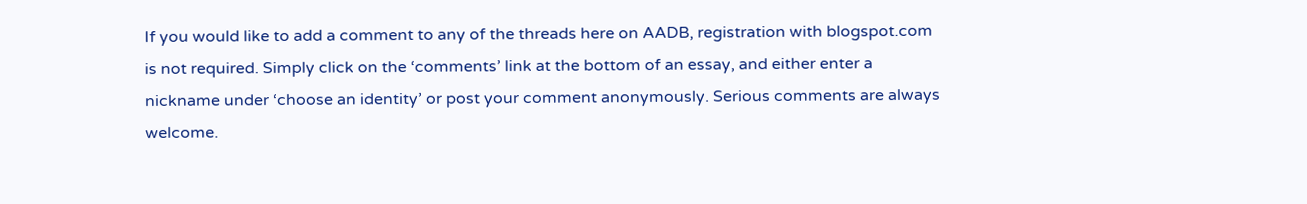If you would like to add a comment to any of the threads here on AADB, registration with blogspot.com is not required. Simply click on the ‘comments’ link at the bottom of an essay, and either enter a nickname under ‘choose an identity’ or post your comment anonymously. Serious comments are always welcome.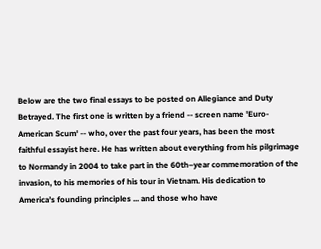Below are the two final essays to be posted on Allegiance and Duty Betrayed. The first one is written by a friend -- screen name 'Euro-American Scum' -- who, over the past four years, has been the most faithful essayist here. He has written about everything from his pilgrimage to Normandy in 2004 to take part in the 60th–year commemoration of the invasion, to his memories of his tour in Vietnam. His dedication to America’s founding principles ... and those who have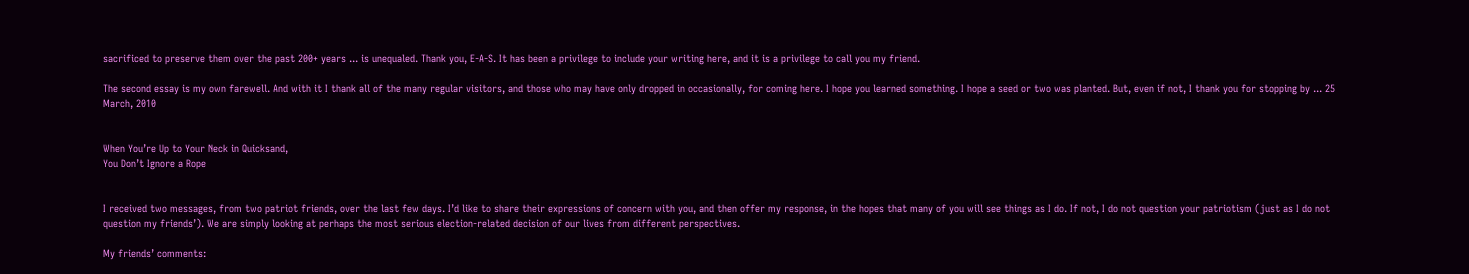sacrificed to preserve them over the past 200+ years ... is unequaled. Thank you, E-A-S. It has been a privilege to include your writing here, and it is a privilege to call you my friend.

The second essay is my own farewell. And with it I thank all of the many regular visitors, and those who may have only dropped in occasionally, for coming here. I hope you learned something. I hope a seed or two was planted. But, even if not, I thank you for stopping by ... 25 March, 2010


When You’re Up to Your Neck in Quicksand,
You Don’t Ignore a Rope


I received two messages, from two patriot friends, over the last few days. I’d like to share their expressions of concern with you, and then offer my response, in the hopes that many of you will see things as I do. If not, I do not question your patriotism (just as I do not question my friends’). We are simply looking at perhaps the most serious election-related decision of our lives from different perspectives.

My friends’ comments: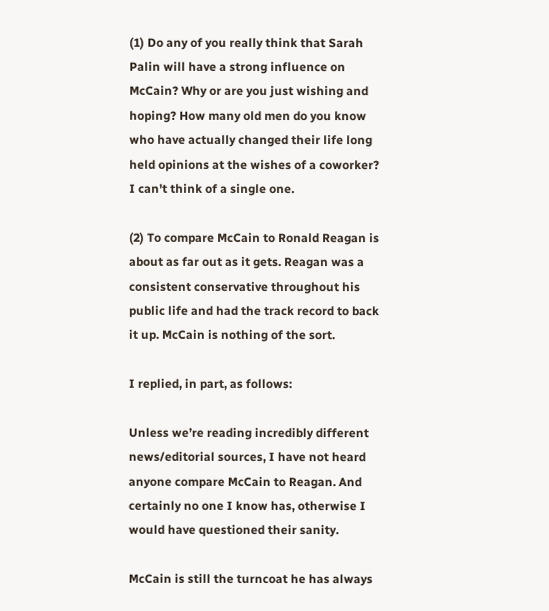(1) Do any of you really think that Sarah Palin will have a strong influence on McCain? Why or are you just wishing and hoping? How many old men do you know who have actually changed their life long held opinions at the wishes of a coworker? I can't think of a single one.

(2) To compare McCain to Ronald Reagan is about as far out as it gets. Reagan was a consistent conservative throughout his public life and had the track record to back it up. McCain is nothing of the sort.

I replied, in part, as follows:

Unless we’re reading incredibly different news/editorial sources, I have not heard anyone compare McCain to Reagan. And certainly no one I know has, otherwise I would have questioned their sanity.

McCain is still the turncoat he has always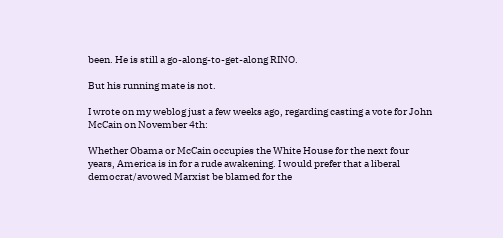been. He is still a go-along-to-get-along RINO.

But his running mate is not.

I wrote on my weblog just a few weeks ago, regarding casting a vote for John McCain on November 4th:

Whether Obama or McCain occupies the White House for the next four years, America is in for a rude awakening. I would prefer that a liberal democrat/avowed Marxist be blamed for the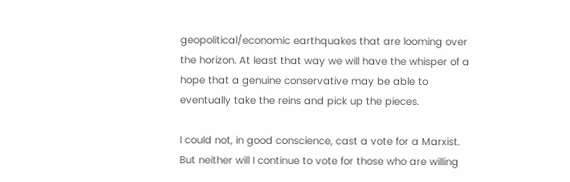geopolitical/economic earthquakes that are looming over the horizon. At least that way we will have the whisper of a hope that a genuine conservative may be able to eventually take the reins and pick up the pieces.

I could not, in good conscience, cast a vote for a Marxist. But neither will I continue to vote for those who are willing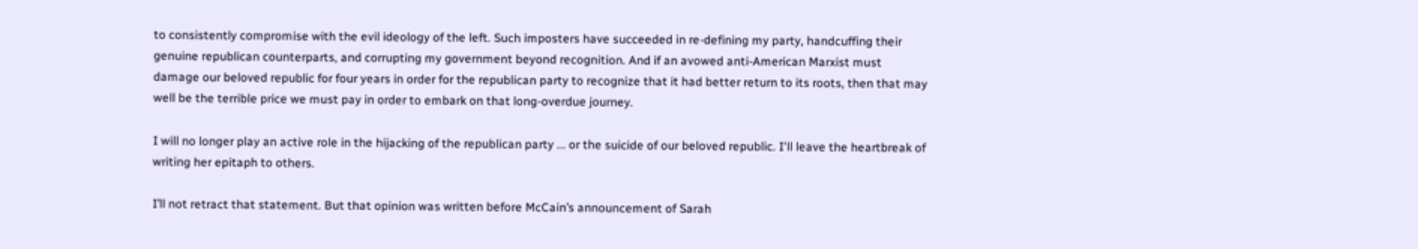to consistently compromise with the evil ideology of the left. Such imposters have succeeded in re-defining my party, handcuffing their genuine republican counterparts, and corrupting my government beyond recognition. And if an avowed anti-American Marxist must damage our beloved republic for four years in order for the republican party to recognize that it had better return to its roots, then that may well be the terrible price we must pay in order to embark on that long-overdue journey.

I will no longer play an active role in the hijacking of the republican party ... or the suicide of our beloved republic. I'll leave the heartbreak of writing her epitaph to others.

I’ll not retract that statement. But that opinion was written before McCain’s announcement of Sarah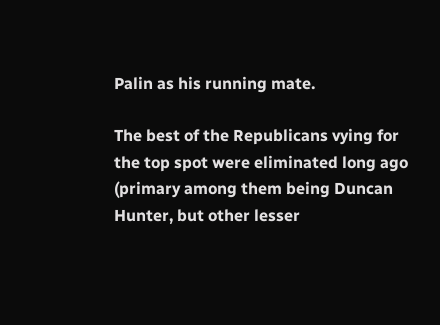Palin as his running mate.

The best of the Republicans vying for the top spot were eliminated long ago (primary among them being Duncan Hunter, but other lesser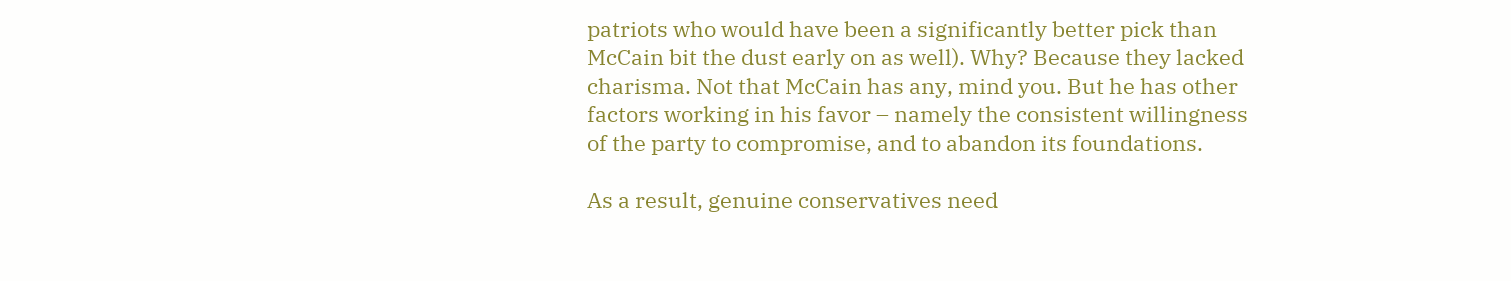patriots who would have been a significantly better pick than McCain bit the dust early on as well). Why? Because they lacked charisma. Not that McCain has any, mind you. But he has other factors working in his favor – namely the consistent willingness of the party to compromise, and to abandon its foundations.

As a result, genuine conservatives need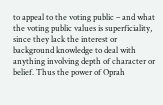to appeal to the voting public – and what the voting public values is superficiality, since they lack the interest or background knowledge to deal with anything involving depth of character or belief. Thus the power of Oprah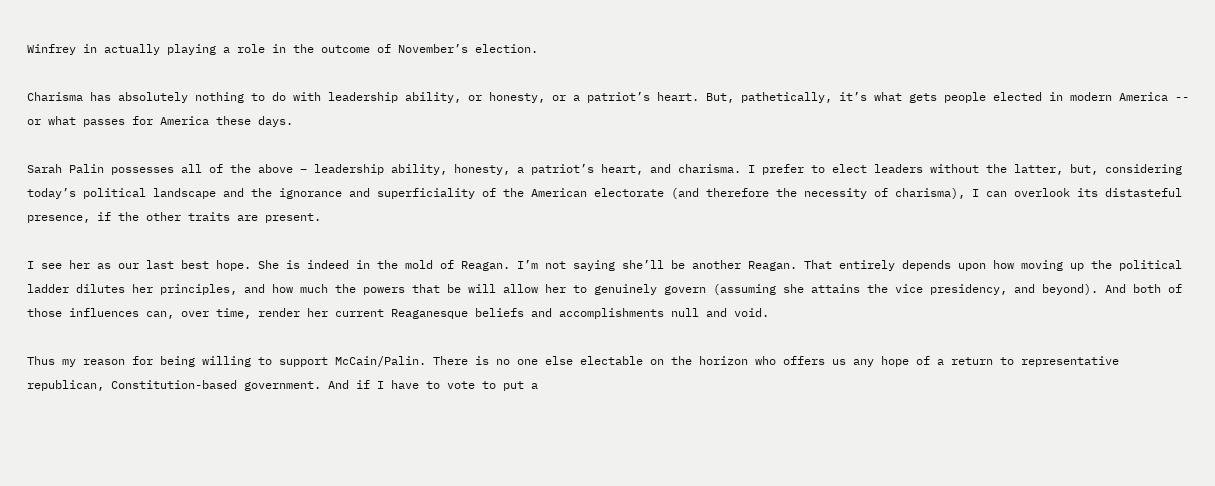Winfrey in actually playing a role in the outcome of November’s election.

Charisma has absolutely nothing to do with leadership ability, or honesty, or a patriot’s heart. But, pathetically, it’s what gets people elected in modern America -- or what passes for America these days.

Sarah Palin possesses all of the above – leadership ability, honesty, a patriot’s heart, and charisma. I prefer to elect leaders without the latter, but, considering today’s political landscape and the ignorance and superficiality of the American electorate (and therefore the necessity of charisma), I can overlook its distasteful presence, if the other traits are present.

I see her as our last best hope. She is indeed in the mold of Reagan. I’m not saying she’ll be another Reagan. That entirely depends upon how moving up the political ladder dilutes her principles, and how much the powers that be will allow her to genuinely govern (assuming she attains the vice presidency, and beyond). And both of those influences can, over time, render her current Reaganesque beliefs and accomplishments null and void.

Thus my reason for being willing to support McCain/Palin. There is no one else electable on the horizon who offers us any hope of a return to representative republican, Constitution-based government. And if I have to vote to put a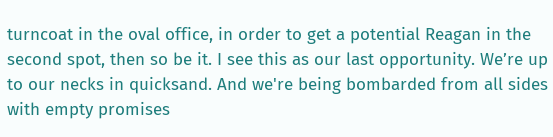turncoat in the oval office, in order to get a potential Reagan in the second spot, then so be it. I see this as our last opportunity. We’re up to our necks in quicksand. And we're being bombarded from all sides with empty promises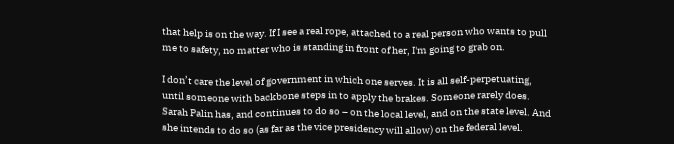that help is on the way. If I see a real rope, attached to a real person who wants to pull me to safety, no matter who is standing in front of her, I'm going to grab on.

I don’t care the level of government in which one serves. It is all self-perpetuating, until someone with backbone steps in to apply the brakes. Someone rarely does. Sarah Palin has, and continues to do so – on the local level, and on the state level. And she intends to do so (as far as the vice presidency will allow) on the federal level.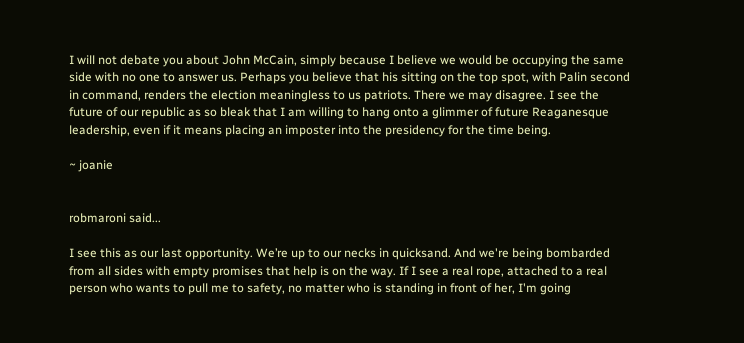I will not debate you about John McCain, simply because I believe we would be occupying the same side with no one to answer us. Perhaps you believe that his sitting on the top spot, with Palin second in command, renders the election meaningless to us patriots. There we may disagree. I see the future of our republic as so bleak that I am willing to hang onto a glimmer of future Reaganesque leadership, even if it means placing an imposter into the presidency for the time being.

~ joanie


robmaroni said...

I see this as our last opportunity. We’re up to our necks in quicksand. And we're being bombarded from all sides with empty promises that help is on the way. If I see a real rope, attached to a real person who wants to pull me to safety, no matter who is standing in front of her, I'm going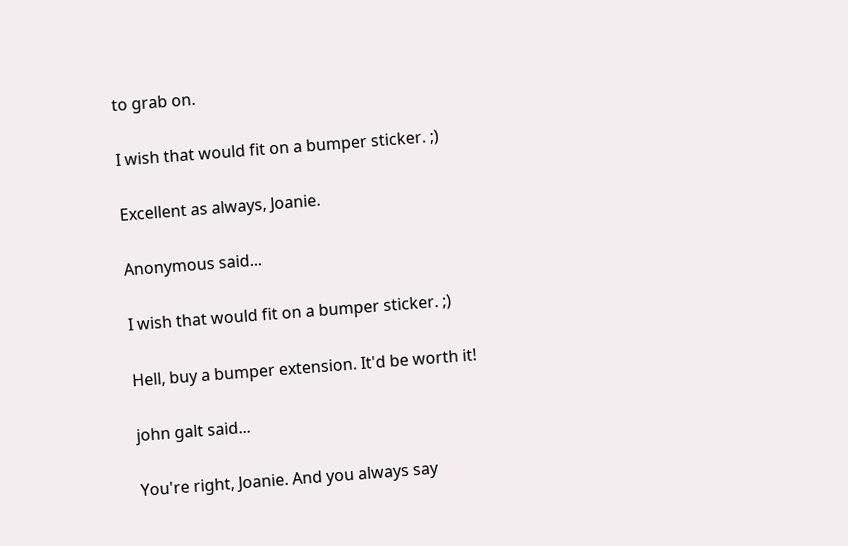to grab on.

I wish that would fit on a bumper sticker. ;)

Excellent as always, Joanie.

Anonymous said...

I wish that would fit on a bumper sticker. ;)

Hell, buy a bumper extension. It'd be worth it!

john galt said...

You're right, Joanie. And you always say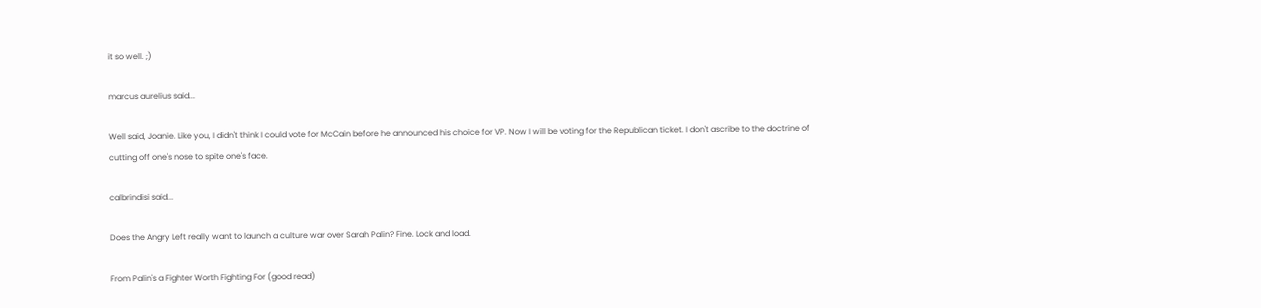it so well. ;)

marcus aurelius said...

Well said, Joanie. Like you, I didn't think I could vote for McCain before he announced his choice for VP. Now I will be voting for the Republican ticket. I don't ascribe to the doctrine of cutting off one's nose to spite one's face.

calbrindisi said...

Does the Angry Left really want to launch a culture war over Sarah Palin? Fine. Lock and load.

From Palin's a Fighter Worth Fighting For (good read)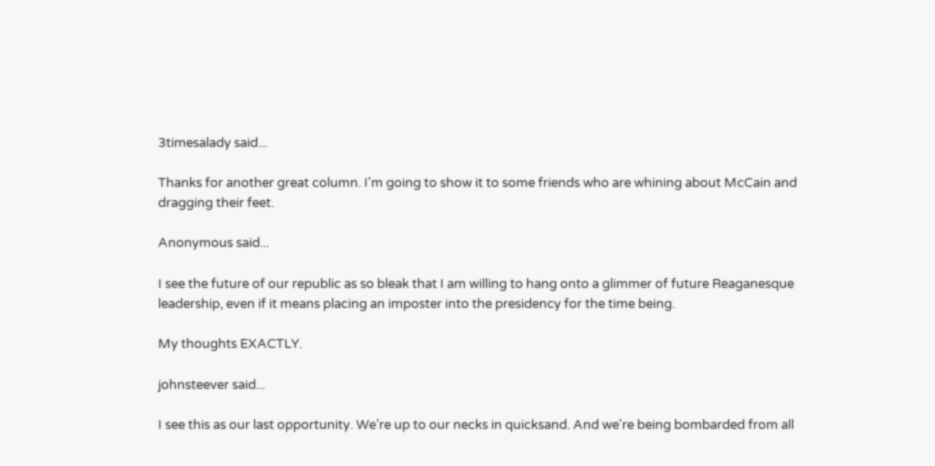3timesalady said...

Thanks for another great column. I'm going to show it to some friends who are whining about McCain and dragging their feet.

Anonymous said...

I see the future of our republic as so bleak that I am willing to hang onto a glimmer of future Reaganesque leadership, even if it means placing an imposter into the presidency for the time being.

My thoughts EXACTLY.

johnsteever said...

I see this as our last opportunity. We’re up to our necks in quicksand. And we're being bombarded from all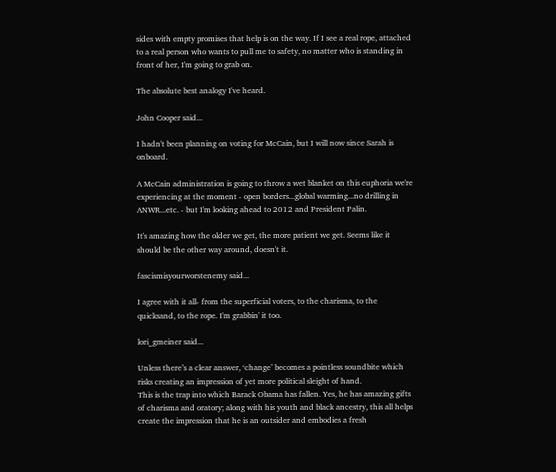sides with empty promises that help is on the way. If I see a real rope, attached to a real person who wants to pull me to safety, no matter who is standing in front of her, I'm going to grab on.

The absolute best analogy I've heard.

John Cooper said...

I hadn't been planning on voting for McCain, but I will now since Sarah is onboard.

A McCain administration is going to throw a wet blanket on this euphoria we're experiencing at the moment - open borders...global warming...no drilling in ANWR...etc. - but I'm looking ahead to 2012 and President Palin.

It's amazing how the older we get, the more patient we get. Seems like it should be the other way around, doesn't it.

fascismisyourworstenemy said...

I agree with it all- from the superficial voters, to the charisma, to the quicksand, to the rope. I'm grabbin' it too.

lori_gmeiner said...

Unless there’s a clear answer, ‘change’ becomes a pointless soundbite which risks creating an impression of yet more political sleight of hand.
This is the trap into which Barack Obama has fallen. Yes, he has amazing gifts of charisma and oratory; along with his youth and black ancestry, this all helps create the impression that he is an outsider and embodies a fresh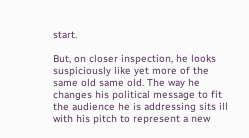start.

But, on closer inspection, he looks suspiciously like yet more of the same old same old. The way he changes his political message to fit the audience he is addressing sits ill with his pitch to represent a new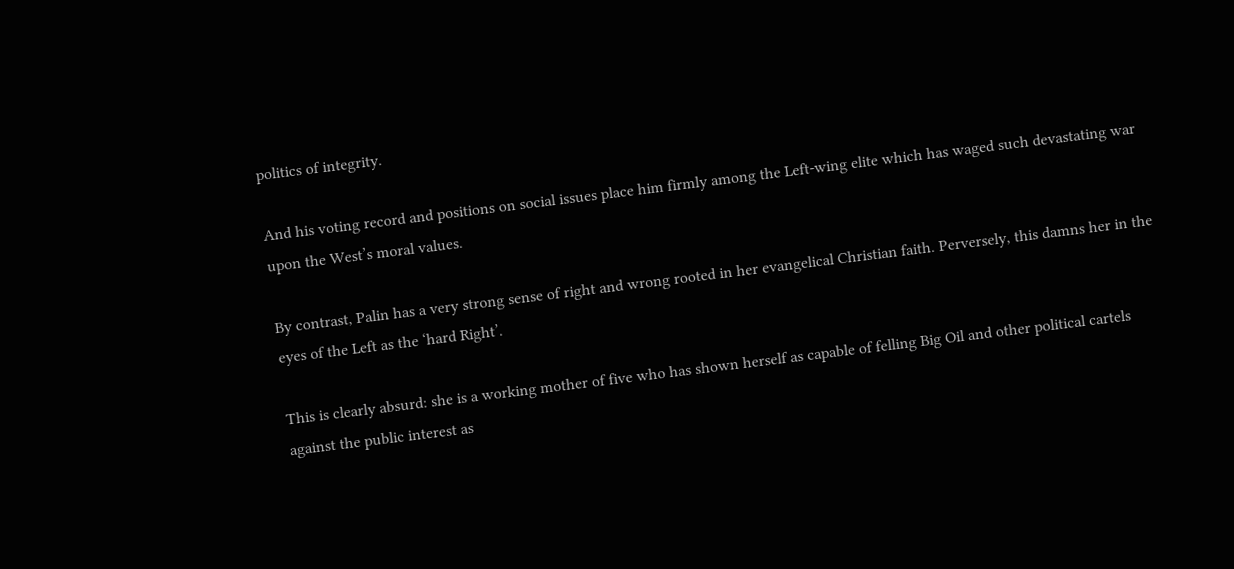politics of integrity.

And his voting record and positions on social issues place him firmly among the Left-wing elite which has waged such devastating war upon the West’s moral values.

By contrast, Palin has a very strong sense of right and wrong rooted in her evangelical Christian faith. Perversely, this damns her in the eyes of the Left as the ‘hard Right’.

This is clearly absurd: she is a working mother of five who has shown herself as capable of felling Big Oil and other political cartels against the public interest as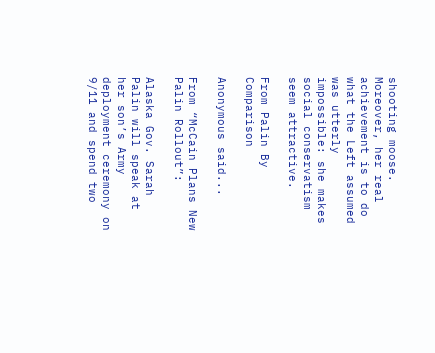shooting moose.
Moreover, her real achievement is to do what the Left assumed was utterly impossible: she makes social conservatism seem attractive.

From Palin By Comparison

Anonymous said...

From “McCain Plans New Palin Rollout”:

Alaska Gov. Sarah Palin will speak at her son’s Army deployment ceremony on 9/11 and spend two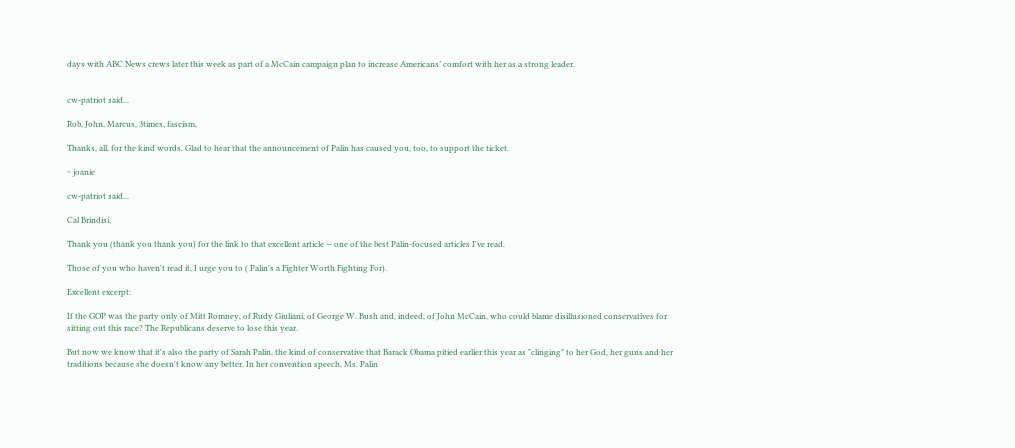days with ABC News crews later this week as part of a McCain campaign plan to increase Americans’ comfort with her as a strong leader.


cw-patriot said...

Rob, John, Marcus, 3times, fascism,

Thanks, all, for the kind words. Glad to hear that the announcement of Palin has caused you, too, to support the ticket.

~ joanie

cw-patriot said...

Cal Brindisi,

Thank you (thank you thank you) for the link to that excellent article -- one of the best Palin-focused articles I've read.

Those of you who haven't read it, I urge you to ( Palin's a Fighter Worth Fighting For).

Excellent excerpt:

If the GOP was the party only of Mitt Romney, of Rudy Giuliani, of George W. Bush and, indeed, of John McCain, who could blame disillusioned conservatives for sitting out this race? The Republicans deserve to lose this year.

But now we know that it's also the party of Sarah Palin, the kind of conservative that Barack Obama pitied earlier this year as "clinging" to her God, her guns and her traditions because she doesn't know any better. In her convention speech, Ms. Palin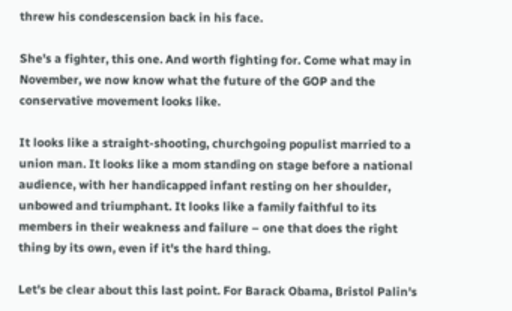threw his condescension back in his face.

She's a fighter, this one. And worth fighting for. Come what may in November, we now know what the future of the GOP and the conservative movement looks like.

It looks like a straight-shooting, churchgoing populist married to a union man. It looks like a mom standing on stage before a national audience, with her handicapped infant resting on her shoulder, unbowed and triumphant. It looks like a family faithful to its members in their weakness and failure – one that does the right thing by its own, even if it's the hard thing.

Let's be clear about this last point. For Barack Obama, Bristol Palin's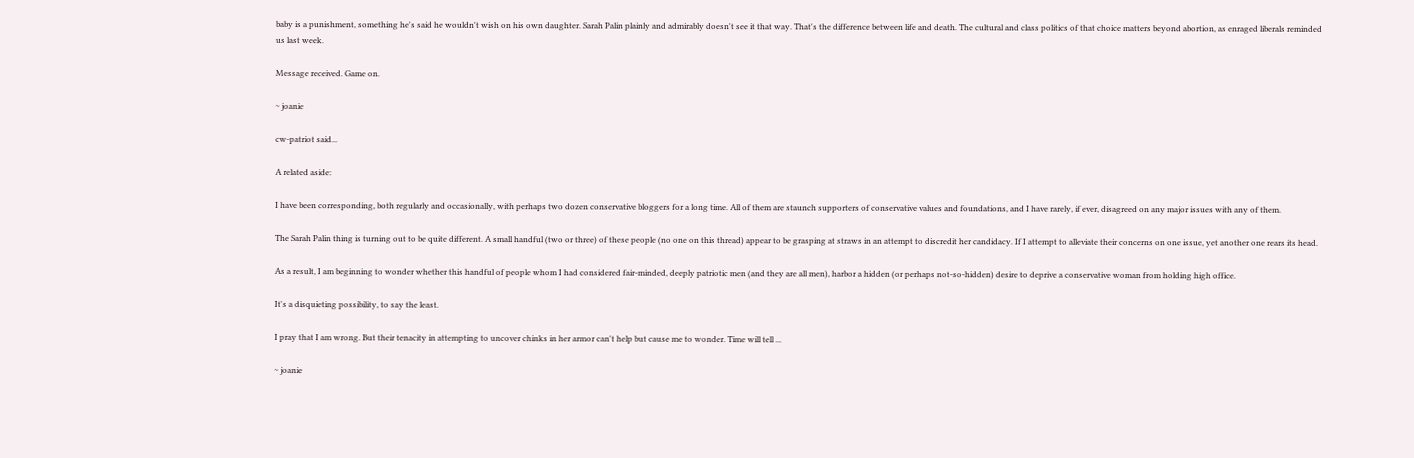baby is a punishment, something he's said he wouldn't wish on his own daughter. Sarah Palin plainly and admirably doesn't see it that way. That's the difference between life and death. The cultural and class politics of that choice matters beyond abortion, as enraged liberals reminded us last week.

Message received. Game on.

~ joanie

cw-patriot said...

A related aside:

I have been corresponding, both regularly and occasionally, with perhaps two dozen conservative bloggers for a long time. All of them are staunch supporters of conservative values and foundations, and I have rarely, if ever, disagreed on any major issues with any of them.

The Sarah Palin thing is turning out to be quite different. A small handful (two or three) of these people (no one on this thread) appear to be grasping at straws in an attempt to discredit her candidacy. If I attempt to alleviate their concerns on one issue, yet another one rears its head.

As a result, I am beginning to wonder whether this handful of people whom I had considered fair-minded, deeply patriotic men (and they are all men), harbor a hidden (or perhaps not-so-hidden) desire to deprive a conservative woman from holding high office.

It's a disquieting possibility, to say the least.

I pray that I am wrong. But their tenacity in attempting to uncover chinks in her armor can't help but cause me to wonder. Time will tell ...

~ joanie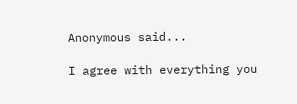Anonymous said...

I agree with everything you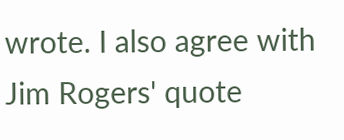wrote. I also agree with Jim Rogers' quote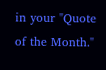in your "Quote of the Month."